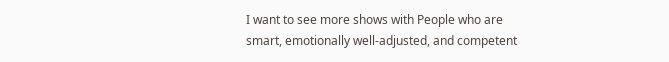I want to see more shows with People who are smart, emotionally well-adjusted, and competent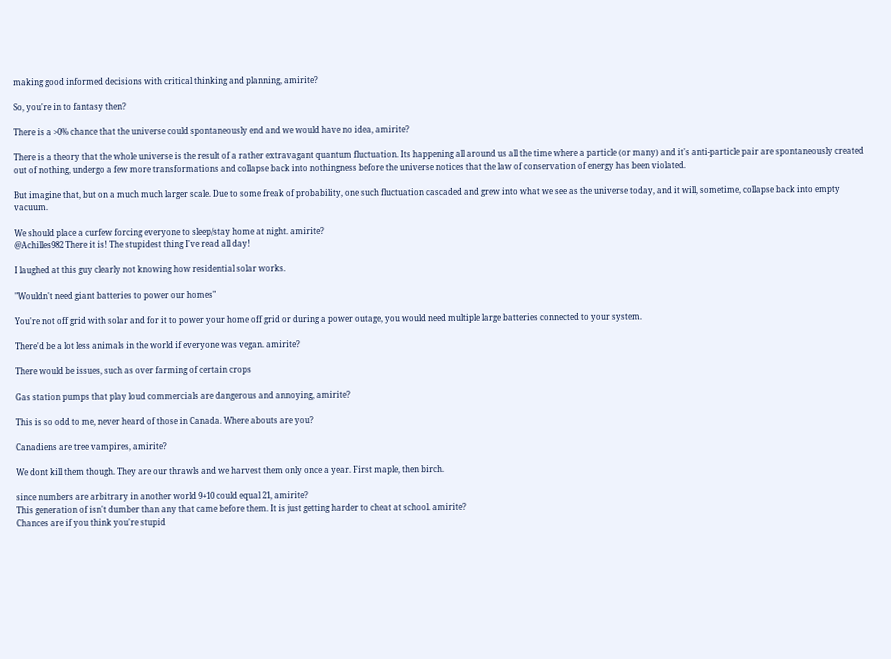making good informed decisions with critical thinking and planning, amirite?

So, you're in to fantasy then?

There is a >0% chance that the universe could spontaneously end and we would have no idea, amirite?

There is a theory that the whole universe is the result of a rather extravagant quantum fluctuation. Its happening all around us all the time where a particle (or many) and it's anti-particle pair are spontaneously created out of nothing, undergo a few more transformations and collapse back into nothingness before the universe notices that the law of conservation of energy has been violated.

But imagine that, but on a much much larger scale. Due to some freak of probability, one such fluctuation cascaded and grew into what we see as the universe today, and it will, sometime, collapse back into empty vacuum.

We should place a curfew forcing everyone to sleep/stay home at night. amirite?
@Achilles982 There it is! The stupidest thing I've read all day!

I laughed at this guy clearly not knowing how residential solar works.

"Wouldn't need giant batteries to power our homes"

You're not off grid with solar and for it to power your home off grid or during a power outage, you would need multiple large batteries connected to your system.

There'd be a lot less animals in the world if everyone was vegan. amirite?

There would be issues, such as over farming of certain crops

Gas station pumps that play loud commercials are dangerous and annoying, amirite?

This is so odd to me, never heard of those in Canada. Where abouts are you?

Canadiens are tree vampires, amirite?

We dont kill them though. They are our thrawls and we harvest them only once a year. First maple, then birch.

since numbers are arbitrary in another world 9+10 could equal 21, amirite?
This generation of isn't dumber than any that came before them. It is just getting harder to cheat at school. amirite?
Chances are if you think you're stupid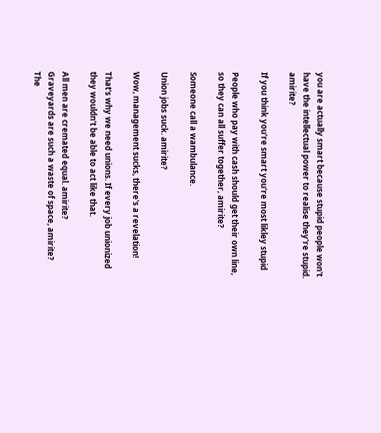you are actually smart because stupid people won't have the intellectual power to realise they're stupid. amirite?

If you think you're smart you're most likley stupid

People who pay with cash should get their own line, so they can all suffer together, amirite?

Someone call a wambulance.

Union jobs suck. amirite?

Wow, management sucks, there's a revelation!

That's why we need unions. If every job unionized they wouldn't be able to act like that.

All men are cremated equal. amirite?
Graveyards are such a waste of space, amirite?
The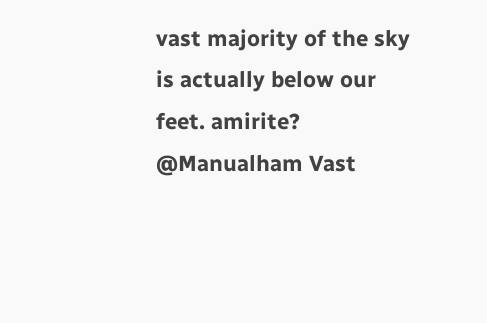vast majority of the sky is actually below our feet. amirite?
@Manualham Vast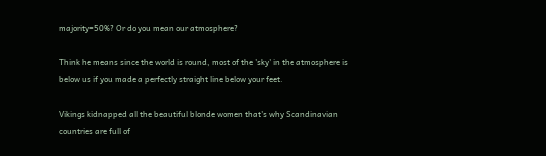majority=50%? Or do you mean our atmosphere?

Think he means since the world is round, most of the 'sky' in the atmosphere is below us if you made a perfectly straight line below your feet.

Vikings kidnapped all the beautiful blonde women that's why Scandinavian countries are full of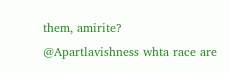them, amirite?
@Apartlavishness whta race are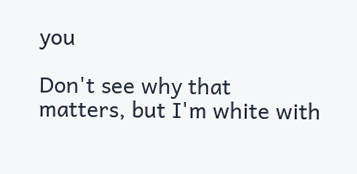you

Don't see why that matters, but I'm white with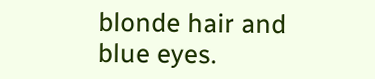blonde hair and blue eyes.